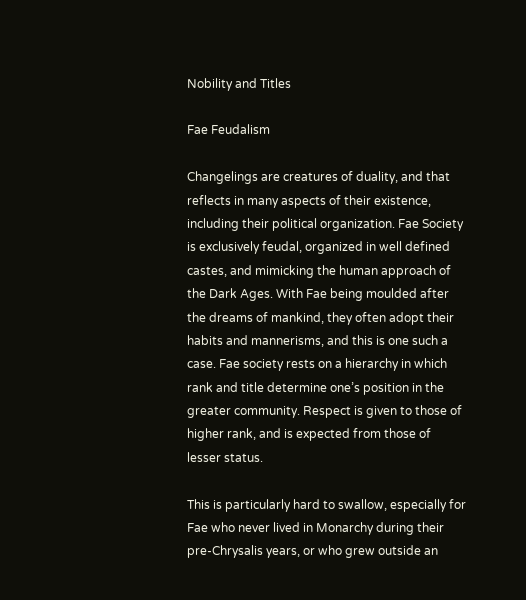Nobility and Titles

Fae Feudalism

Changelings are creatures of duality, and that reflects in many aspects of their existence, including their political organization. Fae Society is exclusively feudal, organized in well defined castes, and mimicking the human approach of the Dark Ages. With Fae being moulded after the dreams of mankind, they often adopt their habits and mannerisms, and this is one such a case. Fae society rests on a hierarchy in which rank and title determine one’s position in the greater community. Respect is given to those of higher rank, and is expected from those of lesser status.

This is particularly hard to swallow, especially for Fae who never lived in Monarchy during their pre-Chrysalis years, or who grew outside an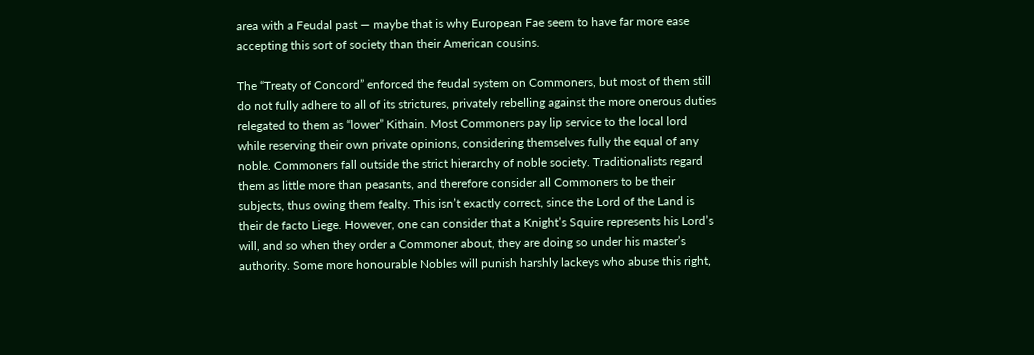area with a Feudal past — maybe that is why European Fae seem to have far more ease accepting this sort of society than their American cousins.

The “Treaty of Concord” enforced the feudal system on Commoners, but most of them still do not fully adhere to all of its strictures, privately rebelling against the more onerous duties relegated to them as “lower” Kithain. Most Commoners pay lip service to the local lord while reserving their own private opinions, considering themselves fully the equal of any noble. Commoners fall outside the strict hierarchy of noble society. Traditionalists regard them as little more than peasants, and therefore consider all Commoners to be their subjects, thus owing them fealty. This isn’t exactly correct, since the Lord of the Land is their de facto Liege. However, one can consider that a Knight’s Squire represents his Lord’s will, and so when they order a Commoner about, they are doing so under his master’s authority. Some more honourable Nobles will punish harshly lackeys who abuse this right,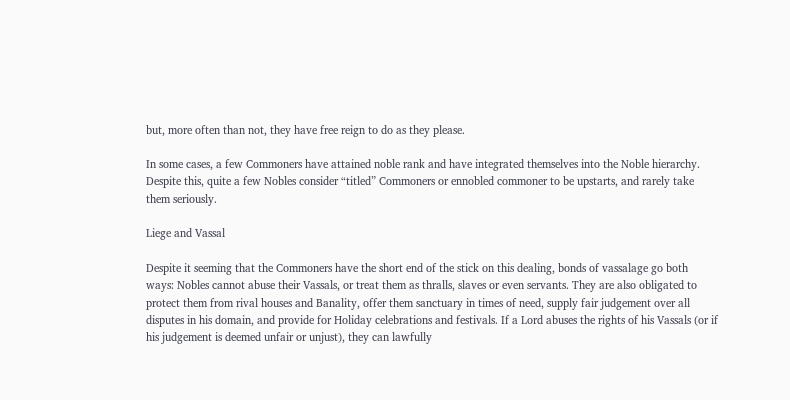but, more often than not, they have free reign to do as they please.

In some cases, a few Commoners have attained noble rank and have integrated themselves into the Noble hierarchy. Despite this, quite a few Nobles consider “titled” Commoners or ennobled commoner to be upstarts, and rarely take them seriously.

Liege and Vassal

Despite it seeming that the Commoners have the short end of the stick on this dealing, bonds of vassalage go both ways: Nobles cannot abuse their Vassals, or treat them as thralls, slaves or even servants. They are also obligated to protect them from rival houses and Banality, offer them sanctuary in times of need, supply fair judgement over all disputes in his domain, and provide for Holiday celebrations and festivals. If a Lord abuses the rights of his Vassals (or if his judgement is deemed unfair or unjust), they can lawfully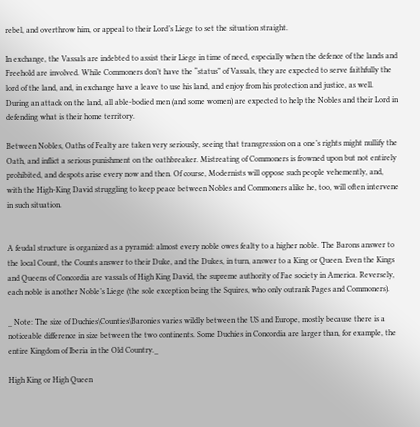rebel, and overthrow him, or appeal to their Lord’s Liege to set the situation straight.

In exchange, the Vassals are indebted to assist their Liege in time of need, especially when the defence of the lands and Freehold are involved. While Commoners don’t have the “status” of Vassals, they are expected to serve faithfully the lord of the land, and, in exchange have a leave to use his land, and enjoy from his protection and justice, as well. During an attack on the land, all able-bodied men (and some women) are expected to help the Nobles and their Lord in defending what is their home territory.

Between Nobles, Oaths of Fealty are taken very seriously, seeing that transgression on a one’s rights might nullify the Oath, and inflict a serious punishment on the oathbreaker. Mistreating of Commoners is frowned upon but not entirely prohibited, and despots arise every now and then. Of course, Modernists will oppose such people vehemently, and, with the High-King David struggling to keep peace between Nobles and Commoners alike he, too, will often intervene in such situation.


A feudal structure is organized as a pyramid: almost every noble owes fealty to a higher noble. The Barons answer to the local Count, the Counts answer to their Duke, and the Dukes, in turn, answer to a King or Queen. Even the Kings and Queens of Concordia are vassals of High King David, the supreme authority of Fae society in America. Reversely, each noble is another Noble’s Liege (the sole exception being the Squires, who only outrank Pages and Commoners).

_ Note: The size of Duchies\Counties\Baronies varies wildly between the US and Europe, mostly because there is a noticeable difference in size between the two continents. Some Duchies in Concordia are larger than, for example, the entire Kingdom of Iberia in the Old Country._

High King or High Queen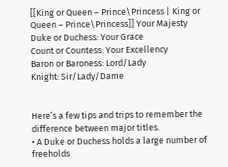[[King or Queen – Prince\Princess | King or Queen – Prince\Princess]] Your Majesty
Duke or Duchess: Your Grace
Count or Countess: Your Excellency
Baron or Baroness: Lord/Lady
Knight: Sir/Lady/Dame


Here’s a few tips and trips to remember the difference between major titles.
• A Duke or Duchess holds a large number of freeholds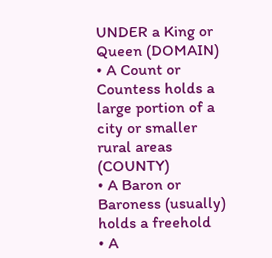UNDER a King or Queen (DOMAIN)
• A Count or Countess holds a large portion of a city or smaller rural areas (COUNTY)
• A Baron or Baroness (usually) holds a freehold
• A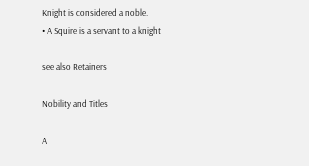Knight is considered a noble.
• A Squire is a servant to a knight

see also Retainers

Nobility and Titles

A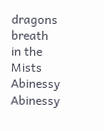dragons breath in the Mists Abinessy Abinessy